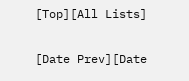[Top][All Lists]

[Date Prev][Date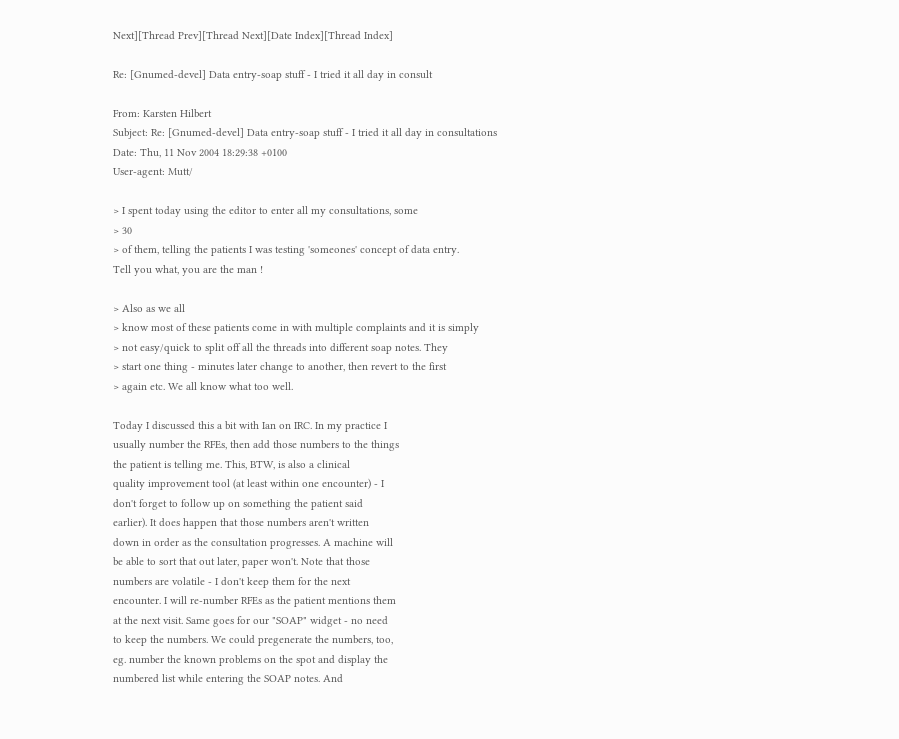Next][Thread Prev][Thread Next][Date Index][Thread Index]

Re: [Gnumed-devel] Data entry-soap stuff - I tried it all day in consult

From: Karsten Hilbert
Subject: Re: [Gnumed-devel] Data entry-soap stuff - I tried it all day in consultations
Date: Thu, 11 Nov 2004 18:29:38 +0100
User-agent: Mutt/

> I spent today using the editor to enter all my consultations, some
> 30
> of them, telling the patients I was testing 'someones' concept of data entry.
Tell you what, you are the man !

> Also as we all
> know most of these patients come in with multiple complaints and it is simply
> not easy/quick to split off all the threads into different soap notes. They
> start one thing - minutes later change to another, then revert to the first
> again etc. We all know what too well.

Today I discussed this a bit with Ian on IRC. In my practice I
usually number the RFEs, then add those numbers to the things
the patient is telling me. This, BTW, is also a clinical
quality improvement tool (at least within one encounter) - I
don't forget to follow up on something the patient said
earlier). It does happen that those numbers aren't written
down in order as the consultation progresses. A machine will
be able to sort that out later, paper won't. Note that those
numbers are volatile - I don't keep them for the next
encounter. I will re-number RFEs as the patient mentions them
at the next visit. Same goes for our "SOAP" widget - no need
to keep the numbers. We could pregenerate the numbers, too,
eg. number the known problems on the spot and display the
numbered list while entering the SOAP notes. And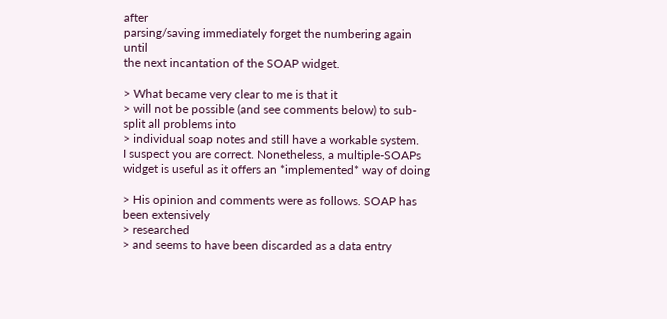after
parsing/saving immediately forget the numbering again until
the next incantation of the SOAP widget.

> What became very clear to me is that it
> will not be possible (and see comments below) to sub-split all problems into
> individual soap notes and still have a workable system.
I suspect you are correct. Nonetheless, a multiple-SOAPs
widget is useful as it offers an *implemented* way of doing

> His opinion and comments were as follows. SOAP has been extensively
> researched
> and seems to have been discarded as a data entry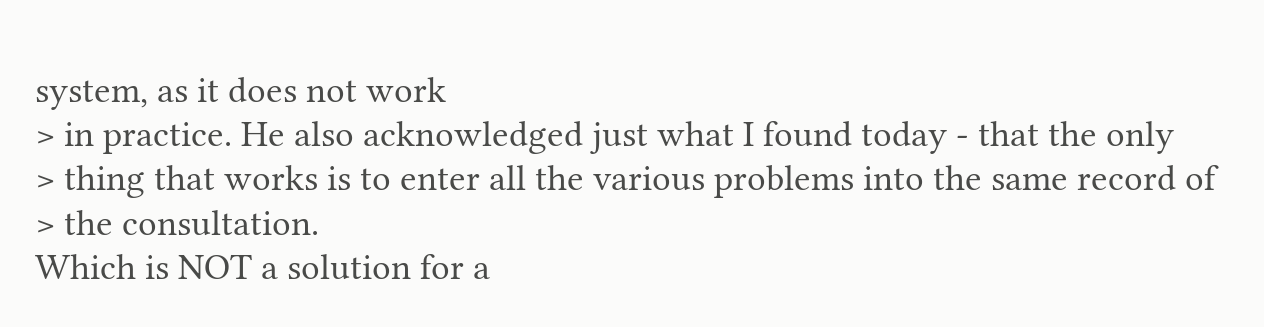system, as it does not work
> in practice. He also acknowledged just what I found today - that the only
> thing that works is to enter all the various problems into the same record of
> the consultation.
Which is NOT a solution for a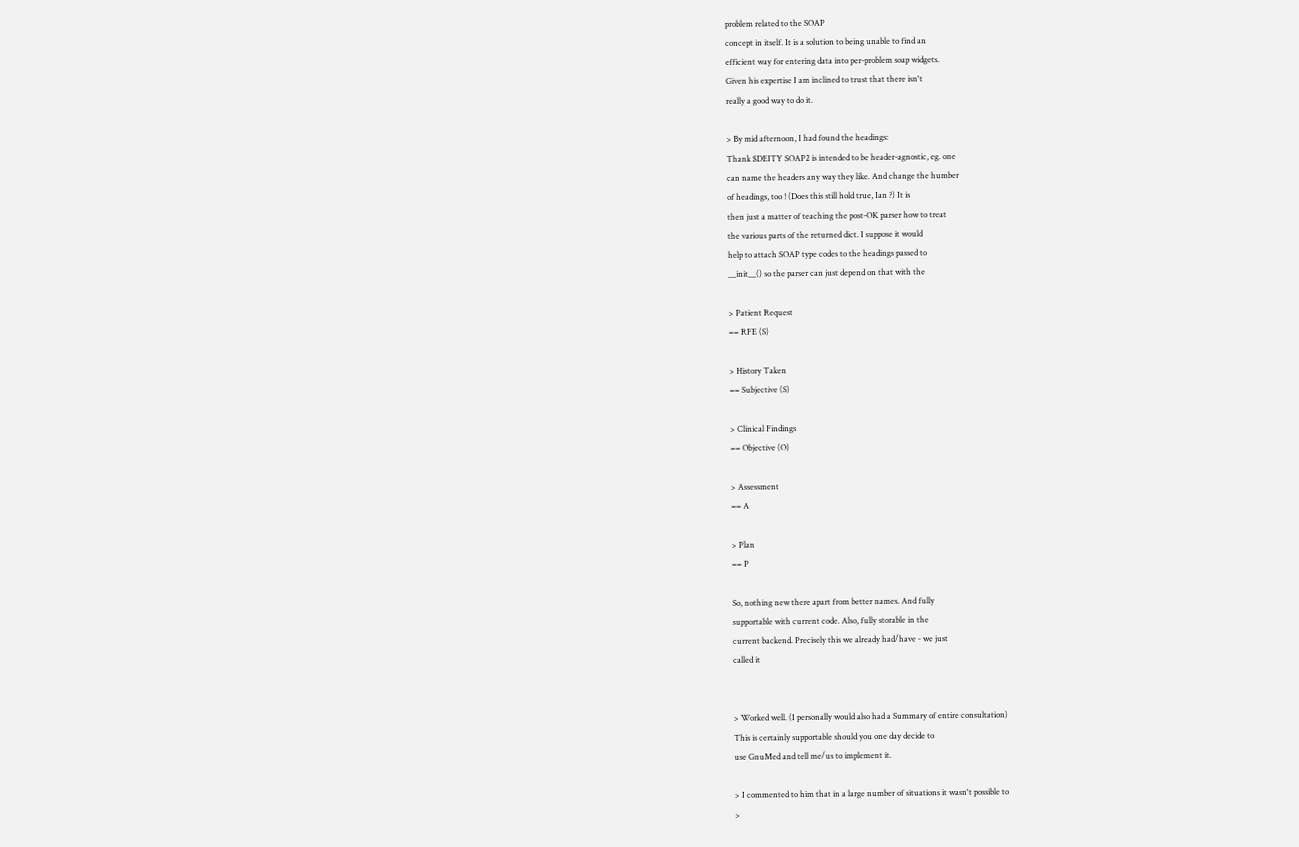problem related to the SOAP
concept in itself. It is a solution to being unable to find an
efficient way for entering data into per-problem soap widgets.
Given his expertise I am inclined to trust that there isn't
really a good way to do it.

> By mid afternoon, I had found the headings:
Thank $DEITY SOAP2 is intended to be header-agnostic, eg. one
can name the headers any way they like. And change the humber
of headings, too ! (Does this still hold true, Ian ?) It is
then just a matter of teaching the post-OK parser how to treat
the various parts of the returned dict. I suppose it would
help to attach SOAP type codes to the headings passed to
__init__() so the parser can just depend on that with the

> Patient Request
== RFE (S)

> History Taken
== Subjective (S)

> Clinical Findings
== Objective (O)

> Assessment
== A

> Plan
== P

So, nothing new there apart from better names. And fully
supportable with current code. Also, fully storable in the
current backend. Precisely this we already had/have - we just
called it


> Worked well. (I personally would also had a Summary of entire consultation)
This is certainly supportable should you one day decide to
use GnuMed and tell me/us to implement it.

> I commented to him that in a large number of situations it wasn't possible to
>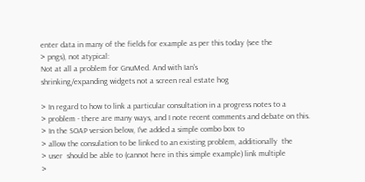enter data in many of the fields for example as per this today (see the
> pngs), not atypical:
Not at all a problem for GnuMed. And with Ian's
shrinking/expanding widgets not a screen real estate hog

> In regard to how to link a particular consultation in a progress notes to a
> problem - there are many ways, and I note recent comments and debate on this.
> In the SOAP version below, I've added a simple combo box to
> allow the consulation to be linked to an existing problem, additionally  the
> user  should be able to (cannot here in this simple example) link multiple
>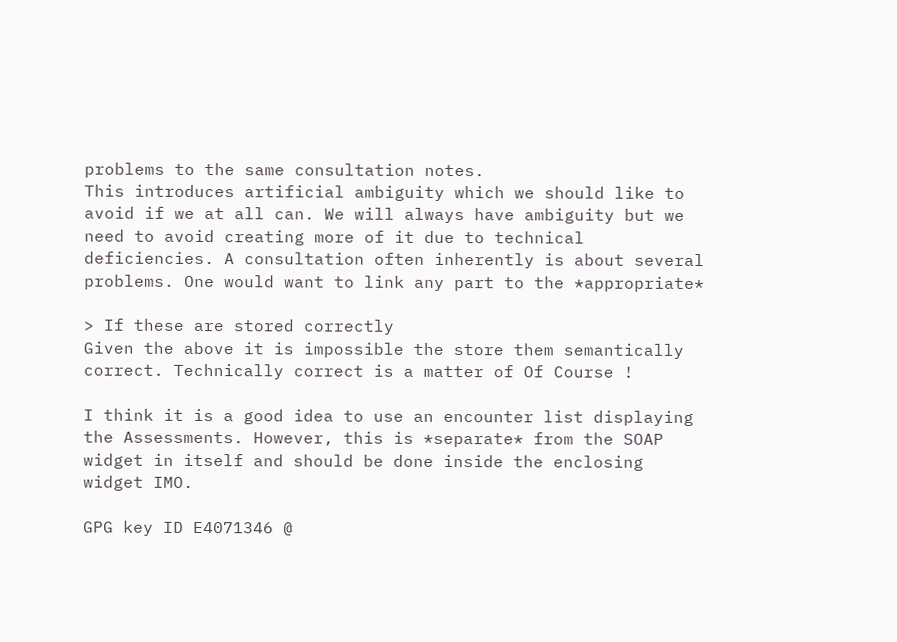problems to the same consultation notes.
This introduces artificial ambiguity which we should like to
avoid if we at all can. We will always have ambiguity but we
need to avoid creating more of it due to technical
deficiencies. A consultation often inherently is about several
problems. One would want to link any part to the *appropriate*

> If these are stored correctly
Given the above it is impossible the store them semantically
correct. Technically correct is a matter of Of Course !

I think it is a good idea to use an encounter list displaying
the Assessments. However, this is *separate* from the SOAP
widget in itself and should be done inside the enclosing
widget IMO.

GPG key ID E4071346 @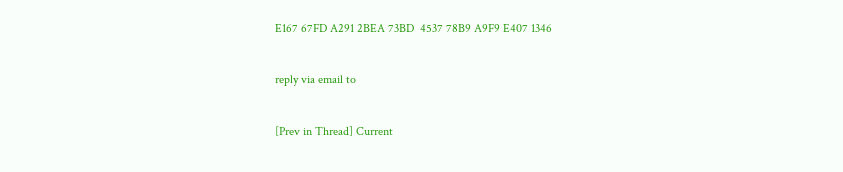E167 67FD A291 2BEA 73BD  4537 78B9 A9F9 E407 1346

reply via email to

[Prev in Thread] Current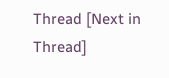Thread [Next in Thread]